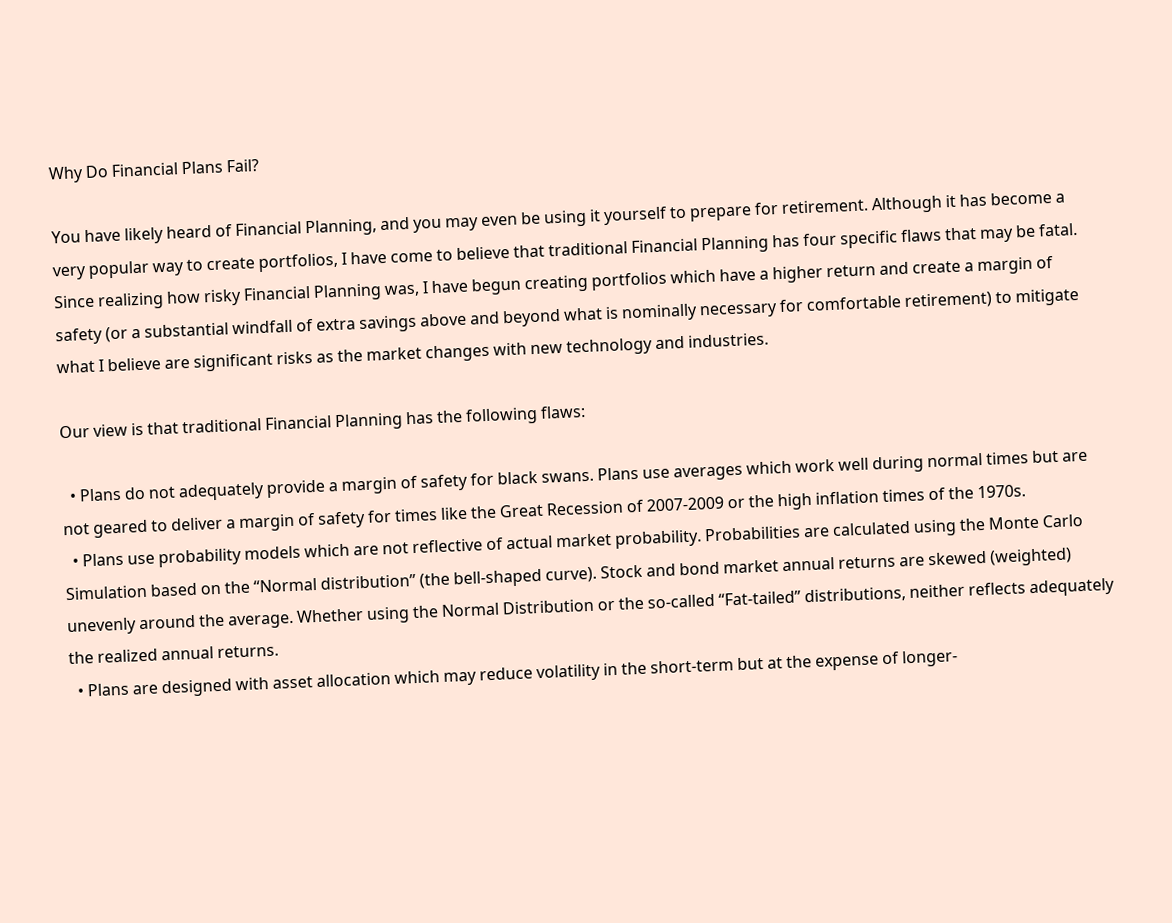Why Do Financial Plans Fail?

You have likely heard of Financial Planning, and you may even be using it yourself to prepare for retirement. Although it has become a very popular way to create portfolios, I have come to believe that traditional Financial Planning has four specific flaws that may be fatal. Since realizing how risky Financial Planning was, I have begun creating portfolios which have a higher return and create a margin of safety (or a substantial windfall of extra savings above and beyond what is nominally necessary for comfortable retirement) to mitigate what I believe are significant risks as the market changes with new technology and industries.

Our view is that traditional Financial Planning has the following flaws:

  • Plans do not adequately provide a margin of safety for black swans. Plans use averages which work well during normal times but are not geared to deliver a margin of safety for times like the Great Recession of 2007-2009 or the high inflation times of the 1970s.
  • Plans use probability models which are not reflective of actual market probability. Probabilities are calculated using the Monte Carlo Simulation based on the “Normal distribution” (the bell-shaped curve). Stock and bond market annual returns are skewed (weighted) unevenly around the average. Whether using the Normal Distribution or the so-called “Fat-tailed” distributions, neither reflects adequately the realized annual returns.
  • Plans are designed with asset allocation which may reduce volatility in the short-term but at the expense of longer-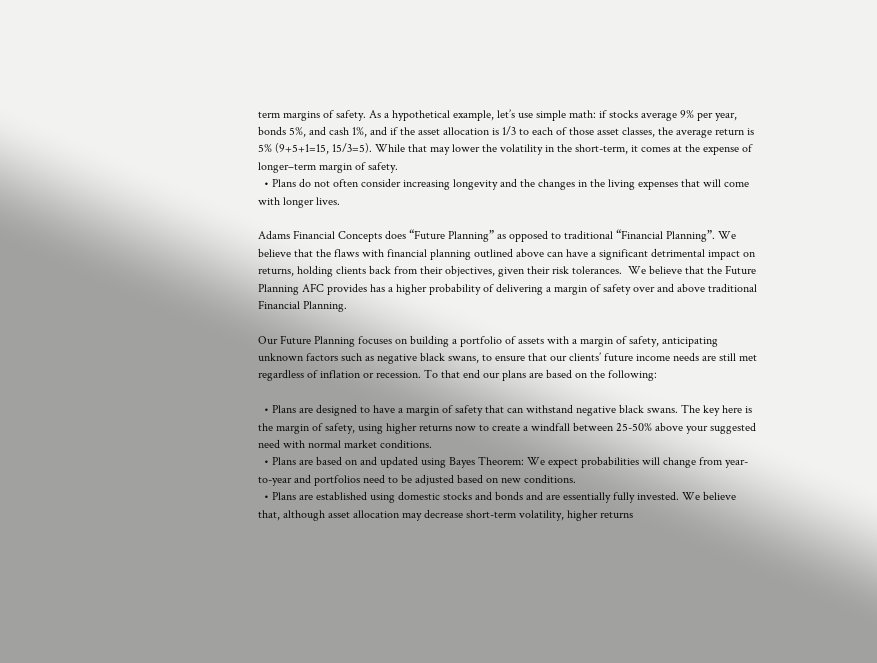term margins of safety. As a hypothetical example, let’s use simple math: if stocks average 9% per year, bonds 5%, and cash 1%, and if the asset allocation is 1/3 to each of those asset classes, the average return is 5% (9+5+1=15, 15/3=5). While that may lower the volatility in the short-term, it comes at the expense of longer–term margin of safety.
  • Plans do not often consider increasing longevity and the changes in the living expenses that will come with longer lives.

Adams Financial Concepts does “Future Planning” as opposed to traditional “Financial Planning”. We believe that the flaws with financial planning outlined above can have a significant detrimental impact on returns, holding clients back from their objectives, given their risk tolerances.  We believe that the Future Planning AFC provides has a higher probability of delivering a margin of safety over and above traditional Financial Planning.

Our Future Planning focuses on building a portfolio of assets with a margin of safety, anticipating unknown factors such as negative black swans, to ensure that our clients’ future income needs are still met regardless of inflation or recession. To that end our plans are based on the following:

  • Plans are designed to have a margin of safety that can withstand negative black swans. The key here is the margin of safety, using higher returns now to create a windfall between 25-50% above your suggested need with normal market conditions.
  • Plans are based on and updated using Bayes Theorem: We expect probabilities will change from year-to-year and portfolios need to be adjusted based on new conditions.
  • Plans are established using domestic stocks and bonds and are essentially fully invested. We believe that, although asset allocation may decrease short-term volatility, higher returns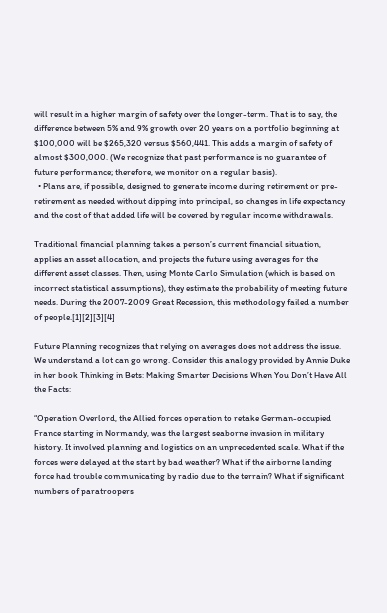will result in a higher margin of safety over the longer-term. That is to say, the difference between 5% and 9% growth over 20 years on a portfolio beginning at $100,000 will be $265,320 versus $560,441. This adds a margin of safety of almost $300,000. (We recognize that past performance is no guarantee of future performance; therefore, we monitor on a regular basis).
  • Plans are, if possible, designed to generate income during retirement or pre-retirement as needed without dipping into principal, so changes in life expectancy and the cost of that added life will be covered by regular income withdrawals.

Traditional financial planning takes a person’s current financial situation, applies an asset allocation, and projects the future using averages for the different asset classes. Then, using Monte Carlo Simulation (which is based on incorrect statistical assumptions), they estimate the probability of meeting future needs. During the 2007-2009 Great Recession, this methodology failed a number of people.[1][2][3][4]

Future Planning recognizes that relying on averages does not address the issue. We understand a lot can go wrong. Consider this analogy provided by Annie Duke in her book Thinking in Bets: Making Smarter Decisions When You Don’t Have All the Facts:

“Operation Overlord, the Allied forces operation to retake German-occupied France starting in Normandy, was the largest seaborne invasion in military history. It involved planning and logistics on an unprecedented scale. What if the forces were delayed at the start by bad weather? What if the airborne landing force had trouble communicating by radio due to the terrain? What if significant numbers of paratroopers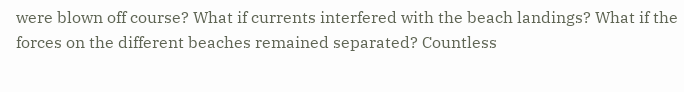were blown off course? What if currents interfered with the beach landings? What if the forces on the different beaches remained separated? Countless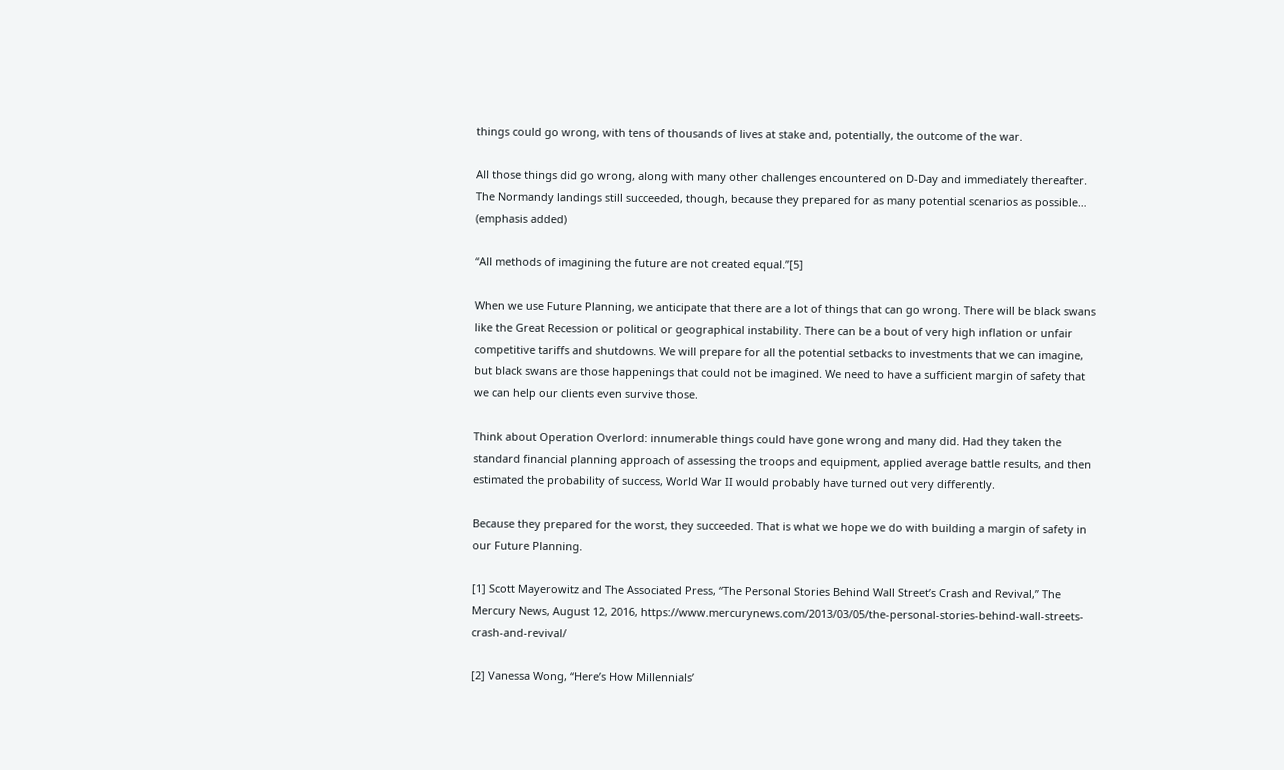things could go wrong, with tens of thousands of lives at stake and, potentially, the outcome of the war.

All those things did go wrong, along with many other challenges encountered on D-Day and immediately thereafter. The Normandy landings still succeeded, though, because they prepared for as many potential scenarios as possible… (emphasis added)

“All methods of imagining the future are not created equal.”[5]

When we use Future Planning, we anticipate that there are a lot of things that can go wrong. There will be black swans like the Great Recession or political or geographical instability. There can be a bout of very high inflation or unfair competitive tariffs and shutdowns. We will prepare for all the potential setbacks to investments that we can imagine, but black swans are those happenings that could not be imagined. We need to have a sufficient margin of safety that we can help our clients even survive those.

Think about Operation Overlord: innumerable things could have gone wrong and many did. Had they taken the standard financial planning approach of assessing the troops and equipment, applied average battle results, and then estimated the probability of success, World War II would probably have turned out very differently.

Because they prepared for the worst, they succeeded. That is what we hope we do with building a margin of safety in our Future Planning.

[1] Scott Mayerowitz and The Associated Press, “The Personal Stories Behind Wall Street’s Crash and Revival,” The Mercury News, August 12, 2016, https://www.mercurynews.com/2013/03/05/the-personal-stories-behind-wall-streets-crash-and-revival/

[2] Vanessa Wong, “Here’s How Millennials’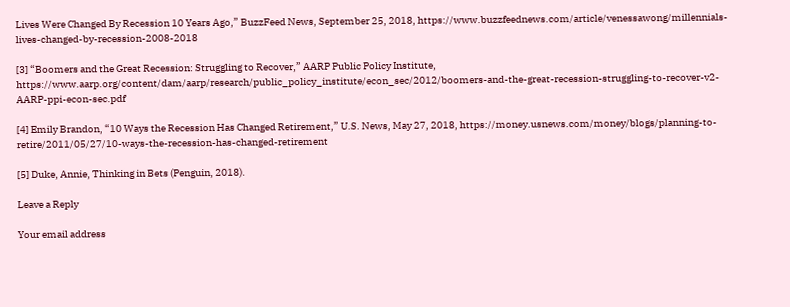Lives Were Changed By Recession 10 Years Ago,” BuzzFeed News, September 25, 2018, https://www.buzzfeednews.com/article/venessawong/millennials-lives-changed-by-recession-2008-2018

[3] “Boomers and the Great Recession: Struggling to Recover,” AARP Public Policy Institute, https://www.aarp.org/content/dam/aarp/research/public_policy_institute/econ_sec/2012/boomers-and-the-great-recession-struggling-to-recover-v2-AARP-ppi-econ-sec.pdf

[4] Emily Brandon, “10 Ways the Recession Has Changed Retirement,” U.S. News, May 27, 2018, https://money.usnews.com/money/blogs/planning-to-retire/2011/05/27/10-ways-the-recession-has-changed-retirement

[5] Duke, Annie, Thinking in Bets (Penguin, 2018).

Leave a Reply

Your email address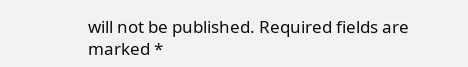will not be published. Required fields are marked *